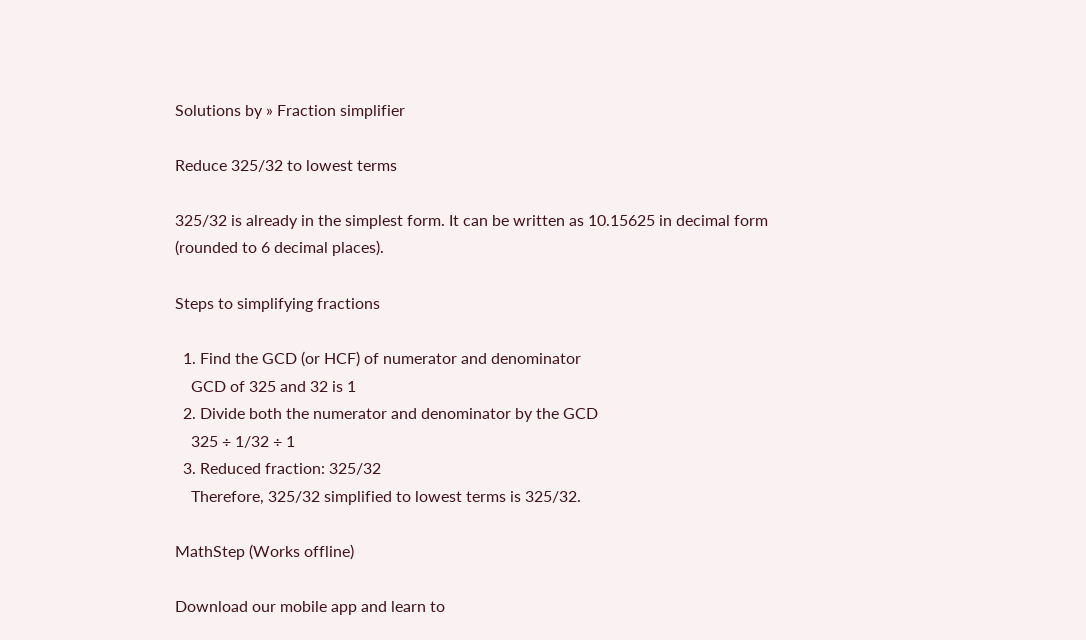Solutions by » Fraction simplifier

Reduce 325/32 to lowest terms

325/32 is already in the simplest form. It can be written as 10.15625 in decimal form (rounded to 6 decimal places).

Steps to simplifying fractions

  1. Find the GCD (or HCF) of numerator and denominator
    GCD of 325 and 32 is 1
  2. Divide both the numerator and denominator by the GCD
    325 ÷ 1/32 ÷ 1
  3. Reduced fraction: 325/32
    Therefore, 325/32 simplified to lowest terms is 325/32.

MathStep (Works offline)

Download our mobile app and learn to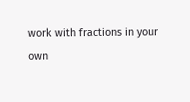work with fractions in your own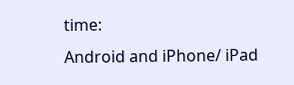time:
Android and iPhone/ iPad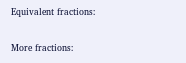Equivalent fractions:

More fractions: